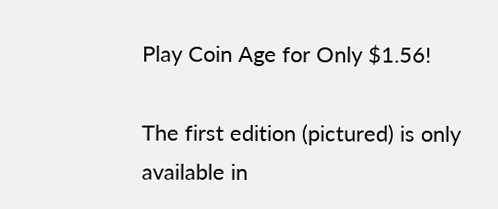Play Coin Age for Only $1.56!

The first edition (pictured) is only available in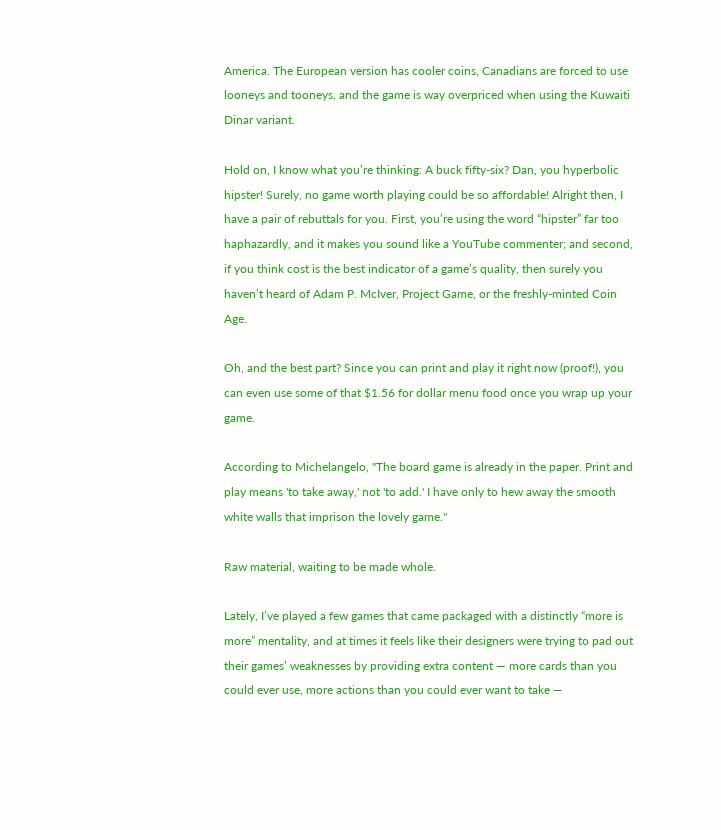America. The European version has cooler coins, Canadians are forced to use looneys and tooneys, and the game is way overpriced when using the Kuwaiti Dinar variant.

Hold on, I know what you’re thinking: A buck fifty-six? Dan, you hyperbolic hipster! Surely, no game worth playing could be so affordable! Alright then, I have a pair of rebuttals for you. First, you’re using the word “hipster” far too haphazardly, and it makes you sound like a YouTube commenter; and second, if you think cost is the best indicator of a game’s quality, then surely you haven’t heard of Adam P. McIver, Project Game, or the freshly-minted Coin Age.

Oh, and the best part? Since you can print and play it right now (proof!), you can even use some of that $1.56 for dollar menu food once you wrap up your game.

According to Michelangelo, "The board game is already in the paper. Print and play means 'to take away,' not 'to add.' I have only to hew away the smooth white walls that imprison the lovely game."

Raw material, waiting to be made whole.

Lately, I’ve played a few games that came packaged with a distinctly “more is more” mentality, and at times it feels like their designers were trying to pad out their games’ weaknesses by providing extra content — more cards than you could ever use, more actions than you could ever want to take —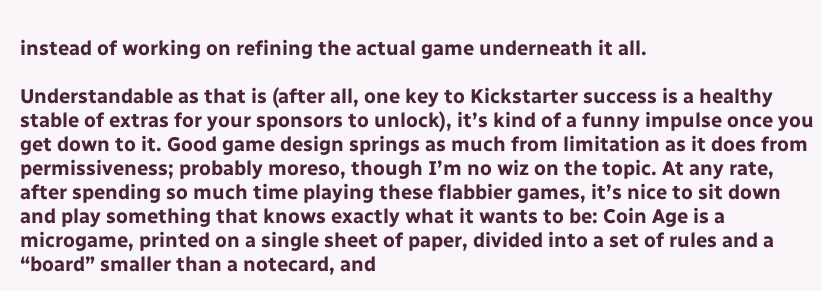instead of working on refining the actual game underneath it all.

Understandable as that is (after all, one key to Kickstarter success is a healthy stable of extras for your sponsors to unlock), it’s kind of a funny impulse once you get down to it. Good game design springs as much from limitation as it does from permissiveness; probably moreso, though I’m no wiz on the topic. At any rate, after spending so much time playing these flabbier games, it’s nice to sit down and play something that knows exactly what it wants to be: Coin Age is a microgame, printed on a single sheet of paper, divided into a set of rules and a “board” smaller than a notecard, and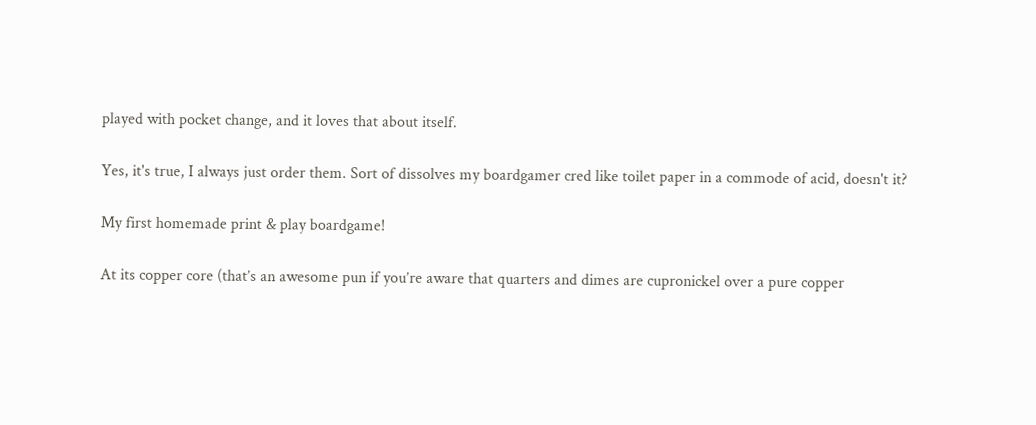played with pocket change, and it loves that about itself.

Yes, it's true, I always just order them. Sort of dissolves my boardgamer cred like toilet paper in a commode of acid, doesn't it?

My first homemade print & play boardgame!

At its copper core (that’s an awesome pun if you’re aware that quarters and dimes are cupronickel over a pure copper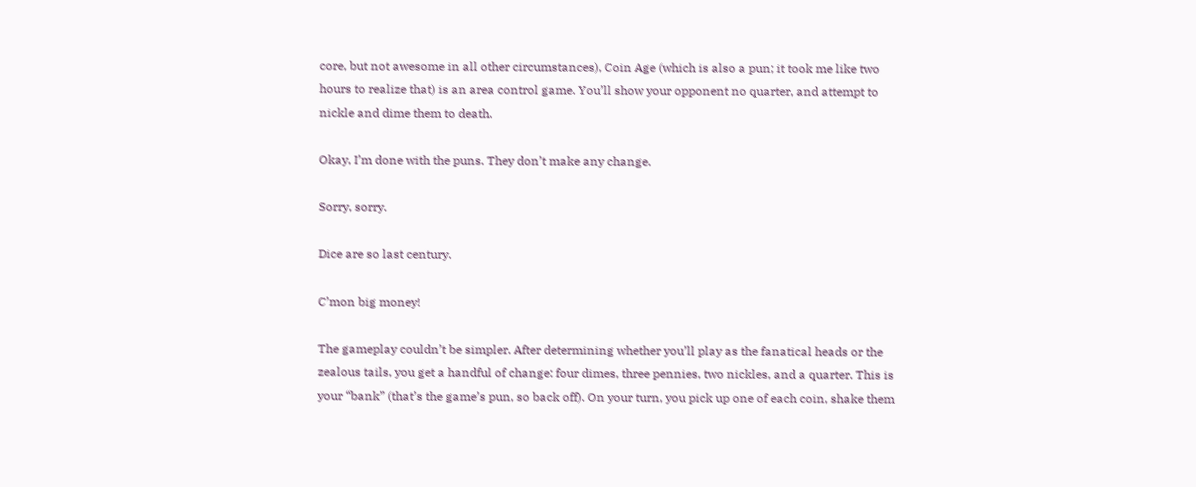core, but not awesome in all other circumstances), Coin Age (which is also a pun; it took me like two hours to realize that) is an area control game. You’ll show your opponent no quarter, and attempt to nickle and dime them to death.

Okay, I’m done with the puns. They don’t make any change.

Sorry, sorry.

Dice are so last century.

C’mon big money!

The gameplay couldn’t be simpler. After determining whether you’ll play as the fanatical heads or the zealous tails, you get a handful of change: four dimes, three pennies, two nickles, and a quarter. This is your “bank” (that’s the game’s pun, so back off). On your turn, you pick up one of each coin, shake them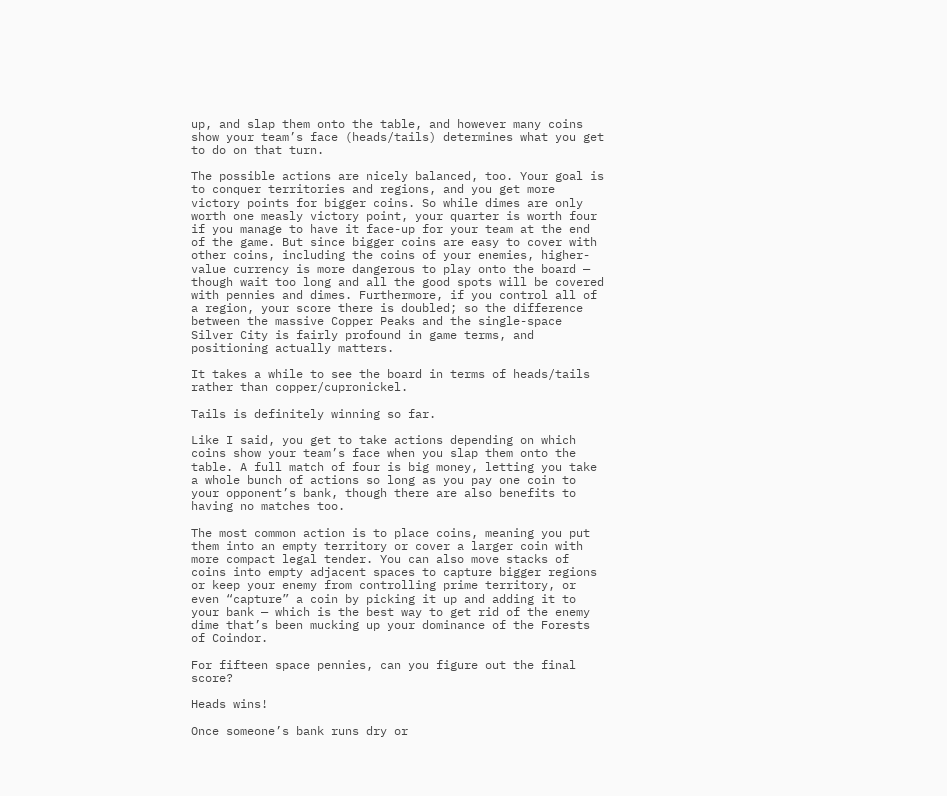up, and slap them onto the table, and however many coins show your team’s face (heads/tails) determines what you get to do on that turn.

The possible actions are nicely balanced, too. Your goal is to conquer territories and regions, and you get more victory points for bigger coins. So while dimes are only worth one measly victory point, your quarter is worth four if you manage to have it face-up for your team at the end of the game. But since bigger coins are easy to cover with other coins, including the coins of your enemies, higher-value currency is more dangerous to play onto the board — though wait too long and all the good spots will be covered with pennies and dimes. Furthermore, if you control all of a region, your score there is doubled; so the difference between the massive Copper Peaks and the single-space Silver City is fairly profound in game terms, and positioning actually matters.

It takes a while to see the board in terms of heads/tails rather than copper/cupronickel.

Tails is definitely winning so far.

Like I said, you get to take actions depending on which coins show your team’s face when you slap them onto the table. A full match of four is big money, letting you take a whole bunch of actions so long as you pay one coin to your opponent’s bank, though there are also benefits to having no matches too.

The most common action is to place coins, meaning you put them into an empty territory or cover a larger coin with more compact legal tender. You can also move stacks of coins into empty adjacent spaces to capture bigger regions or keep your enemy from controlling prime territory, or even “capture” a coin by picking it up and adding it to your bank — which is the best way to get rid of the enemy dime that’s been mucking up your dominance of the Forests of Coindor.

For fifteen space pennies, can you figure out the final score?

Heads wins!

Once someone’s bank runs dry or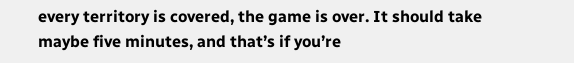every territory is covered, the game is over. It should take maybe five minutes, and that’s if you’re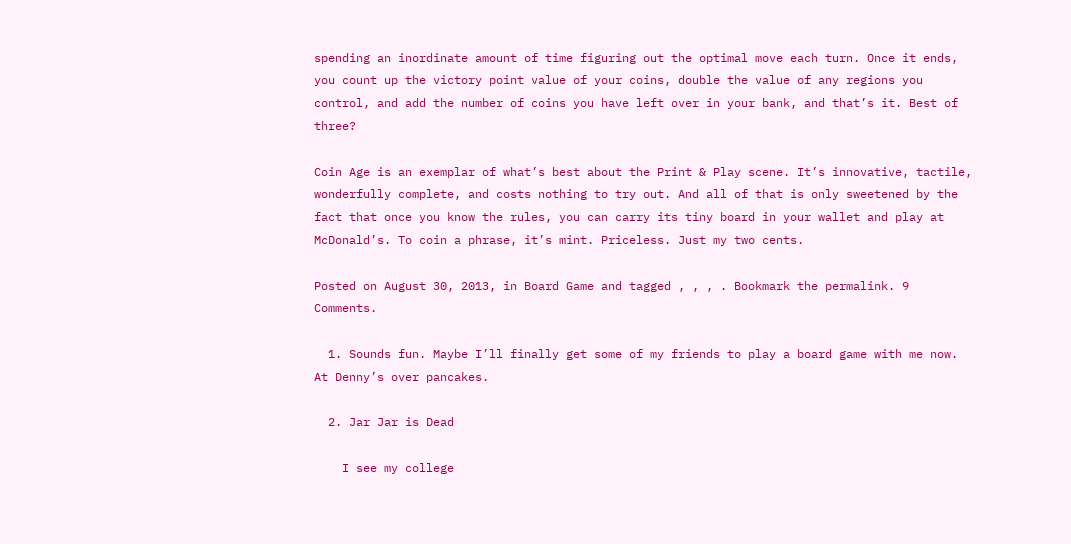spending an inordinate amount of time figuring out the optimal move each turn. Once it ends, you count up the victory point value of your coins, double the value of any regions you control, and add the number of coins you have left over in your bank, and that’s it. Best of three?

Coin Age is an exemplar of what’s best about the Print & Play scene. It’s innovative, tactile, wonderfully complete, and costs nothing to try out. And all of that is only sweetened by the fact that once you know the rules, you can carry its tiny board in your wallet and play at McDonald’s. To coin a phrase, it’s mint. Priceless. Just my two cents.

Posted on August 30, 2013, in Board Game and tagged , , , . Bookmark the permalink. 9 Comments.

  1. Sounds fun. Maybe I’ll finally get some of my friends to play a board game with me now. At Denny’s over pancakes.

  2. Jar Jar is Dead

    I see my college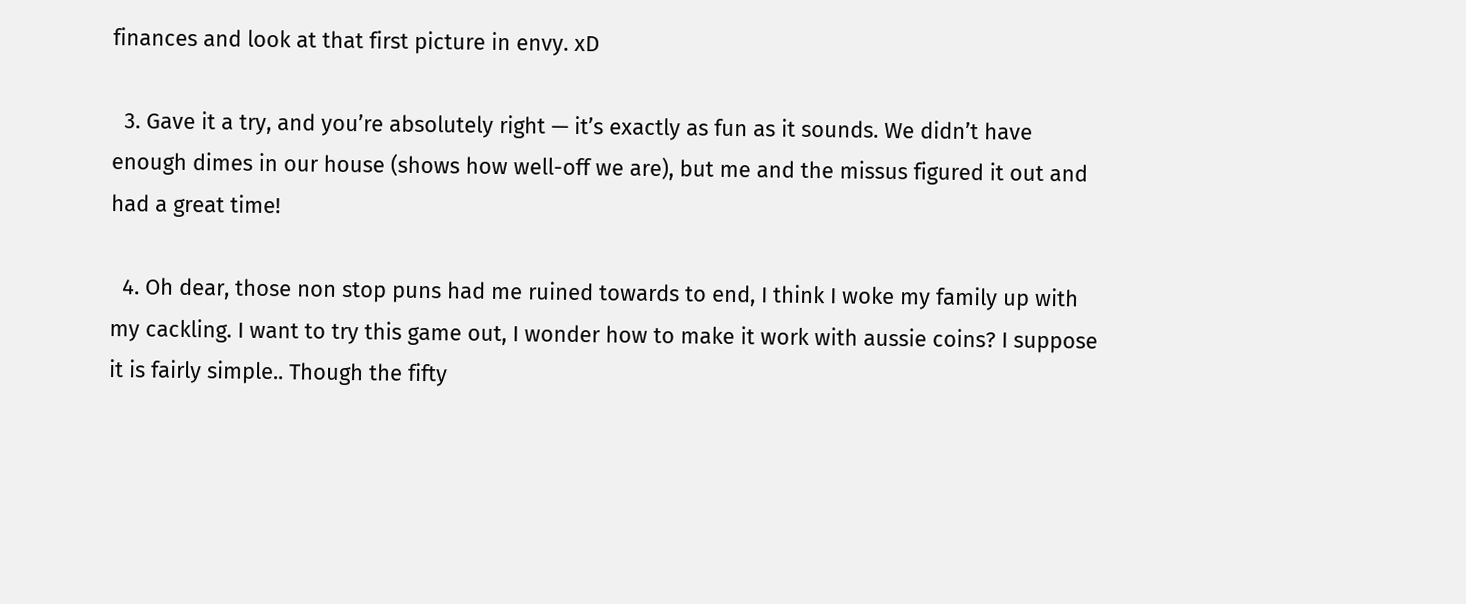finances and look at that first picture in envy. xD

  3. Gave it a try, and you’re absolutely right — it’s exactly as fun as it sounds. We didn’t have enough dimes in our house (shows how well-off we are), but me and the missus figured it out and had a great time!

  4. Oh dear, those non stop puns had me ruined towards to end, I think I woke my family up with my cackling. I want to try this game out, I wonder how to make it work with aussie coins? I suppose it is fairly simple.. Though the fifty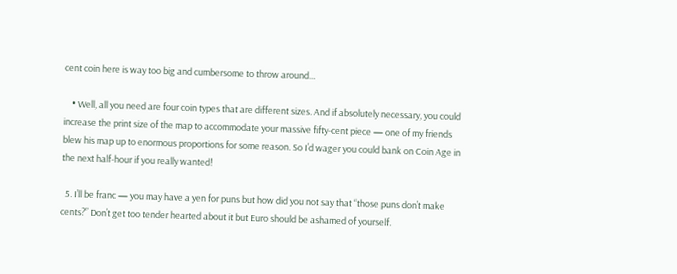cent coin here is way too big and cumbersome to throw around…

    • Well, all you need are four coin types that are different sizes. And if absolutely necessary, you could increase the print size of the map to accommodate your massive fifty-cent piece — one of my friends blew his map up to enormous proportions for some reason. So I’d wager you could bank on Coin Age in the next half-hour if you really wanted!

  5. I’ll be franc — you may have a yen for puns but how did you not say that “those puns don’t make cents?” Don’t get too tender hearted about it but Euro should be ashamed of yourself.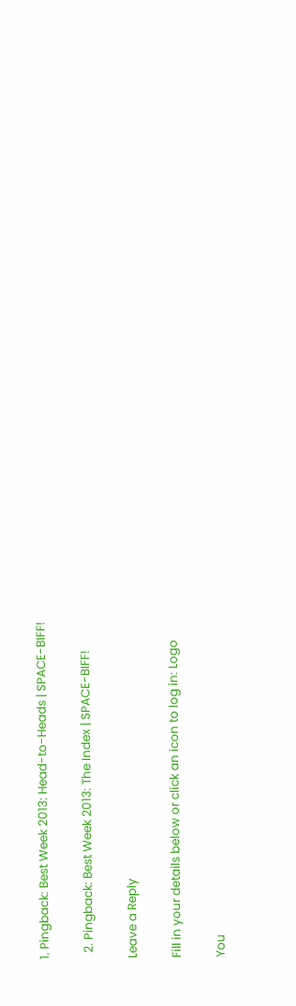1. Pingback: Best Week 2013: Head-to-Heads | SPACE-BIFF!

  2. Pingback: Best Week 2013: The Index | SPACE-BIFF!

Leave a Reply

Fill in your details below or click an icon to log in: Logo

You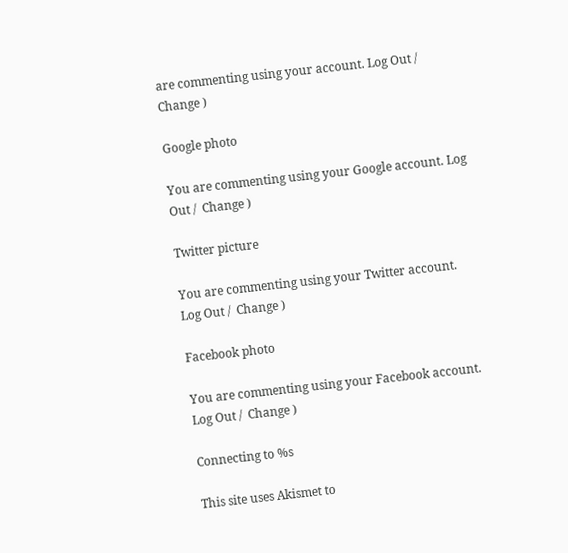are commenting using your account. Log Out /  Change )

Google photo

You are commenting using your Google account. Log Out /  Change )

Twitter picture

You are commenting using your Twitter account. Log Out /  Change )

Facebook photo

You are commenting using your Facebook account. Log Out /  Change )

Connecting to %s

This site uses Akismet to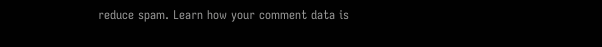reduce spam. Learn how your comment data is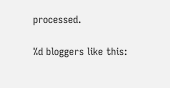processed.

%d bloggers like this: